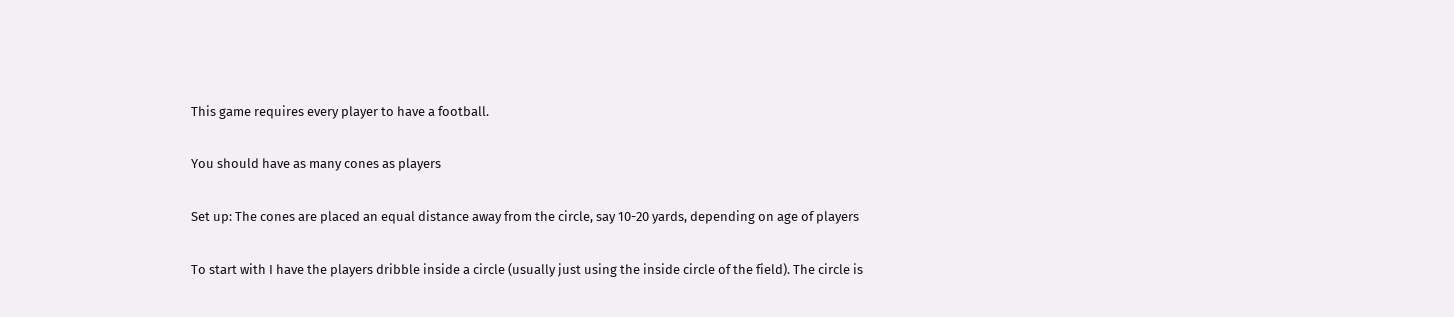This game requires every player to have a football.

You should have as many cones as players

Set up: The cones are placed an equal distance away from the circle, say 10-20 yards, depending on age of players

To start with I have the players dribble inside a circle (usually just using the inside circle of the field). The circle is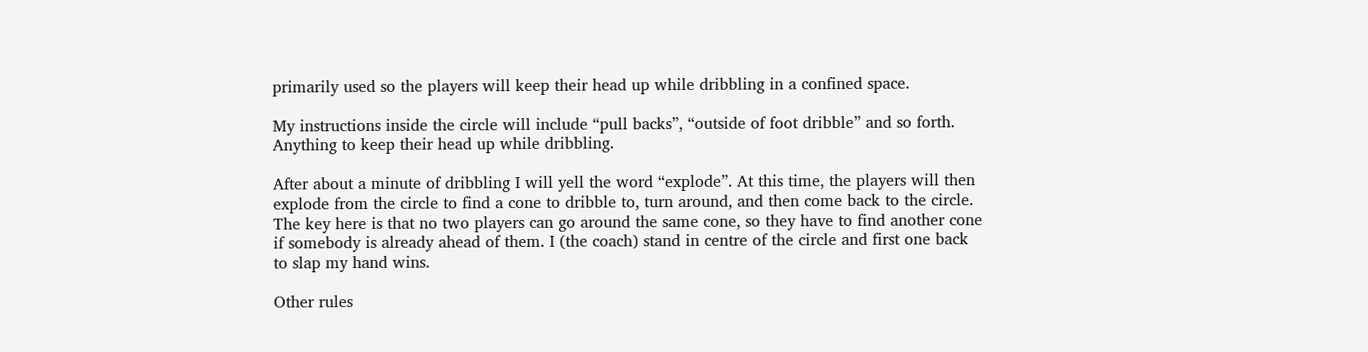primarily used so the players will keep their head up while dribbling in a confined space.

My instructions inside the circle will include “pull backs”, “outside of foot dribble” and so forth. Anything to keep their head up while dribbling.

After about a minute of dribbling I will yell the word “explode”. At this time, the players will then explode from the circle to find a cone to dribble to, turn around, and then come back to the circle. The key here is that no two players can go around the same cone, so they have to find another cone if somebody is already ahead of them. I (the coach) stand in centre of the circle and first one back to slap my hand wins.

Other rules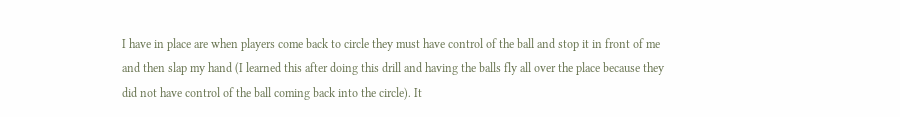I have in place are when players come back to circle they must have control of the ball and stop it in front of me and then slap my hand (I learned this after doing this drill and having the balls fly all over the place because they did not have control of the ball coming back into the circle). It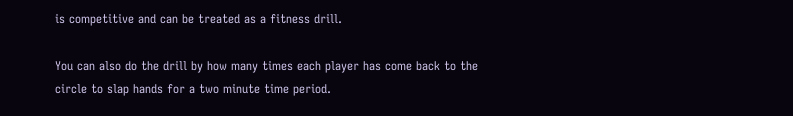is competitive and can be treated as a fitness drill.

You can also do the drill by how many times each player has come back to the circle to slap hands for a two minute time period.